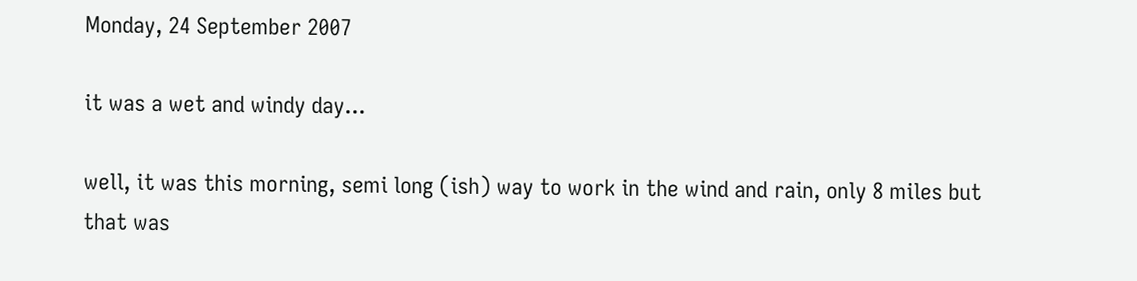Monday, 24 September 2007

it was a wet and windy day...

well, it was this morning, semi long (ish) way to work in the wind and rain, only 8 miles but that was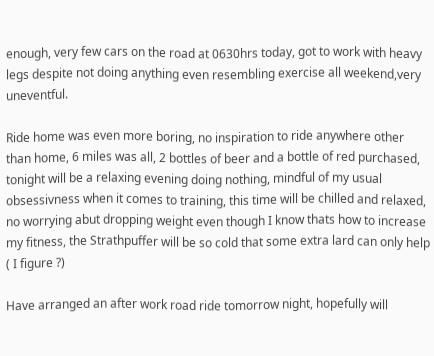enough, very few cars on the road at 0630hrs today, got to work with heavy legs despite not doing anything even resembling exercise all weekend,very uneventful.

Ride home was even more boring, no inspiration to ride anywhere other than home, 6 miles was all, 2 bottles of beer and a bottle of red purchased, tonight will be a relaxing evening doing nothing, mindful of my usual obsessivness when it comes to training, this time will be chilled and relaxed, no worrying abut dropping weight even though I know thats how to increase my fitness, the Strathpuffer will be so cold that some extra lard can only help ( I figure ?)

Have arranged an after work road ride tomorrow night, hopefully will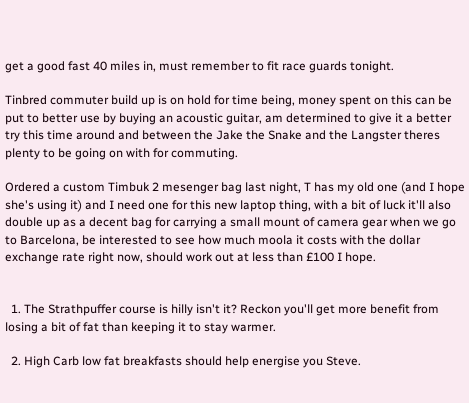get a good fast 40 miles in, must remember to fit race guards tonight.

Tinbred commuter build up is on hold for time being, money spent on this can be put to better use by buying an acoustic guitar, am determined to give it a better try this time around and between the Jake the Snake and the Langster theres plenty to be going on with for commuting.

Ordered a custom Timbuk 2 mesenger bag last night, T has my old one (and I hope she's using it) and I need one for this new laptop thing, with a bit of luck it'll also double up as a decent bag for carrying a small mount of camera gear when we go to Barcelona, be interested to see how much moola it costs with the dollar exchange rate right now, should work out at less than £100 I hope.


  1. The Strathpuffer course is hilly isn't it? Reckon you'll get more benefit from losing a bit of fat than keeping it to stay warmer.

  2. High Carb low fat breakfasts should help energise you Steve.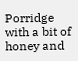Porridge with a bit of honey and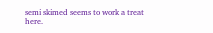semi skimed seems to work a treat here.